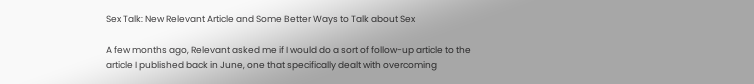Sex Talk: New Relevant Article and Some Better Ways to Talk about Sex

A few months ago, Relevant asked me if I would do a sort of follow-up article to the article I published back in June, one that specifically dealt with overcoming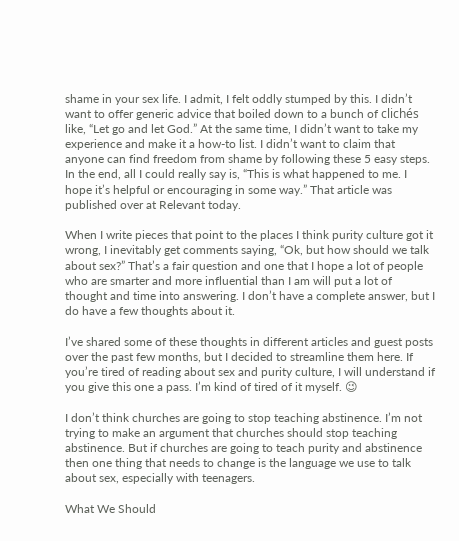shame in your sex life. I admit, I felt oddly stumped by this. I didn’t want to offer generic advice that boiled down to a bunch of clichés like, “Let go and let God.” At the same time, I didn’t want to take my experience and make it a how-to list. I didn’t want to claim that anyone can find freedom from shame by following these 5 easy steps. In the end, all I could really say is, “This is what happened to me. I hope it’s helpful or encouraging in some way.” That article was published over at Relevant today.

When I write pieces that point to the places I think purity culture got it wrong, I inevitably get comments saying, “Ok, but how should we talk about sex?” That’s a fair question and one that I hope a lot of people who are smarter and more influential than I am will put a lot of thought and time into answering. I don’t have a complete answer, but I do have a few thoughts about it.

I’ve shared some of these thoughts in different articles and guest posts over the past few months, but I decided to streamline them here. If you’re tired of reading about sex and purity culture, I will understand if you give this one a pass. I’m kind of tired of it myself. 😉

I don’t think churches are going to stop teaching abstinence. I’m not trying to make an argument that churches should stop teaching abstinence. But if churches are going to teach purity and abstinence then one thing that needs to change is the language we use to talk about sex, especially with teenagers.

What We Should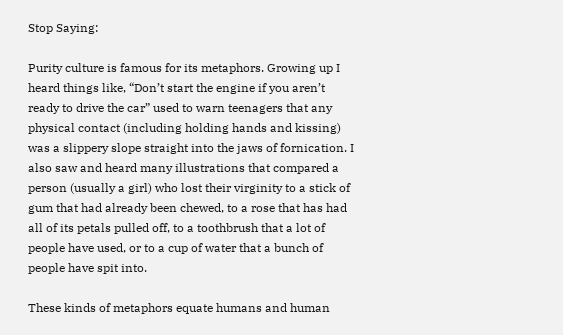Stop Saying:

Purity culture is famous for its metaphors. Growing up I heard things like, “Don’t start the engine if you aren’t ready to drive the car” used to warn teenagers that any physical contact (including holding hands and kissing) was a slippery slope straight into the jaws of fornication. I also saw and heard many illustrations that compared a person (usually a girl) who lost their virginity to a stick of gum that had already been chewed, to a rose that has had all of its petals pulled off, to a toothbrush that a lot of people have used, or to a cup of water that a bunch of people have spit into.

These kinds of metaphors equate humans and human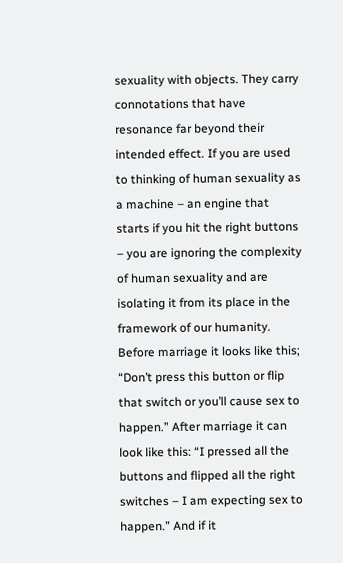sexuality with objects. They carry connotations that have resonance far beyond their intended effect. If you are used to thinking of human sexuality as a machine – an engine that starts if you hit the right buttons – you are ignoring the complexity of human sexuality and are isolating it from its place in the framework of our humanity.  Before marriage it looks like this; “Don’t press this button or flip that switch or you’ll cause sex to happen.” After marriage it can look like this: “I pressed all the buttons and flipped all the right switches – I am expecting sex to happen.” And if it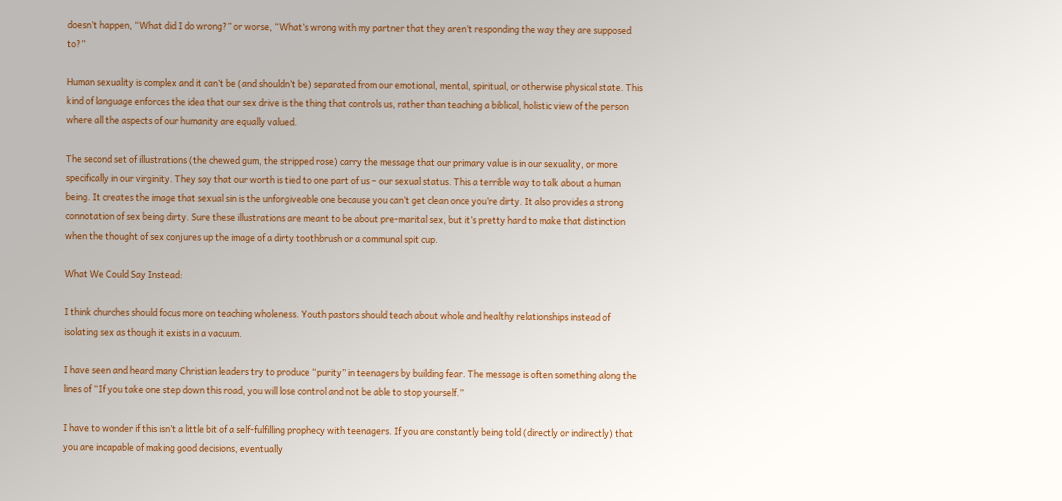doesn’t happen, “What did I do wrong?” or worse, “What’s wrong with my partner that they aren’t responding the way they are supposed to?”

Human sexuality is complex and it can’t be (and shouldn’t be) separated from our emotional, mental, spiritual, or otherwise physical state. This kind of language enforces the idea that our sex drive is the thing that controls us, rather than teaching a biblical, holistic view of the person where all the aspects of our humanity are equally valued.

The second set of illustrations (the chewed gum, the stripped rose) carry the message that our primary value is in our sexuality, or more specifically in our virginity. They say that our worth is tied to one part of us – our sexual status. This a terrible way to talk about a human being. It creates the image that sexual sin is the unforgiveable one because you can’t get clean once you’re dirty. It also provides a strong connotation of sex being dirty. Sure these illustrations are meant to be about pre-marital sex, but it’s pretty hard to make that distinction when the thought of sex conjures up the image of a dirty toothbrush or a communal spit cup.

What We Could Say Instead:

I think churches should focus more on teaching wholeness. Youth pastors should teach about whole and healthy relationships instead of isolating sex as though it exists in a vacuum.

I have seen and heard many Christian leaders try to produce “purity” in teenagers by building fear. The message is often something along the lines of “If you take one step down this road, you will lose control and not be able to stop yourself.”

I have to wonder if this isn’t a little bit of a self-fulfilling prophecy with teenagers. If you are constantly being told (directly or indirectly) that you are incapable of making good decisions, eventually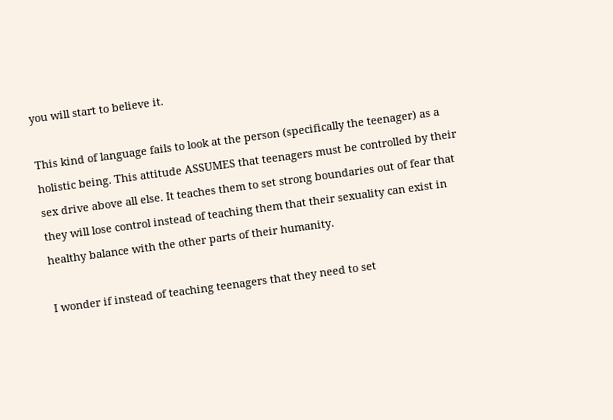you will start to believe it.

This kind of language fails to look at the person (specifically the teenager) as a holistic being. This attitude ASSUMES that teenagers must be controlled by their sex drive above all else. It teaches them to set strong boundaries out of fear that they will lose control instead of teaching them that their sexuality can exist in healthy balance with the other parts of their humanity.

I wonder if instead of teaching teenagers that they need to set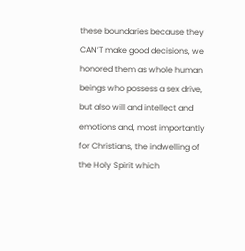these boundaries because they CAN’T make good decisions, we honored them as whole human beings who possess a sex drive, but also will and intellect and emotions and, most importantly for Christians, the indwelling of the Holy Spirit which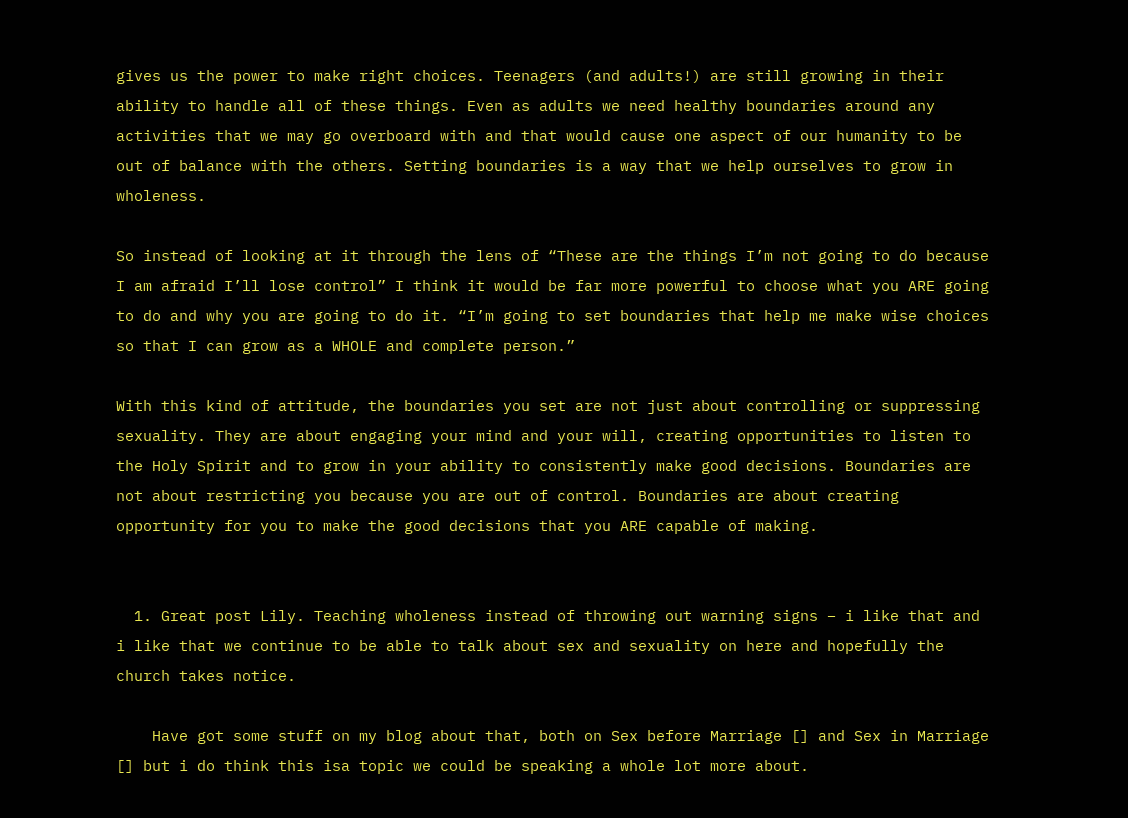gives us the power to make right choices. Teenagers (and adults!) are still growing in their ability to handle all of these things. Even as adults we need healthy boundaries around any activities that we may go overboard with and that would cause one aspect of our humanity to be out of balance with the others. Setting boundaries is a way that we help ourselves to grow in wholeness.

So instead of looking at it through the lens of “These are the things I’m not going to do because I am afraid I’ll lose control” I think it would be far more powerful to choose what you ARE going to do and why you are going to do it. “I’m going to set boundaries that help me make wise choices so that I can grow as a WHOLE and complete person.”

With this kind of attitude, the boundaries you set are not just about controlling or suppressing sexuality. They are about engaging your mind and your will, creating opportunities to listen to the Holy Spirit and to grow in your ability to consistently make good decisions. Boundaries are not about restricting you because you are out of control. Boundaries are about creating opportunity for you to make the good decisions that you ARE capable of making.


  1. Great post Lily. Teaching wholeness instead of throwing out warning signs – i like that and i like that we continue to be able to talk about sex and sexuality on here and hopefully the church takes notice.

    Have got some stuff on my blog about that, both on Sex before Marriage [] and Sex in Marriage [] but i do think this isa topic we could be speaking a whole lot more about.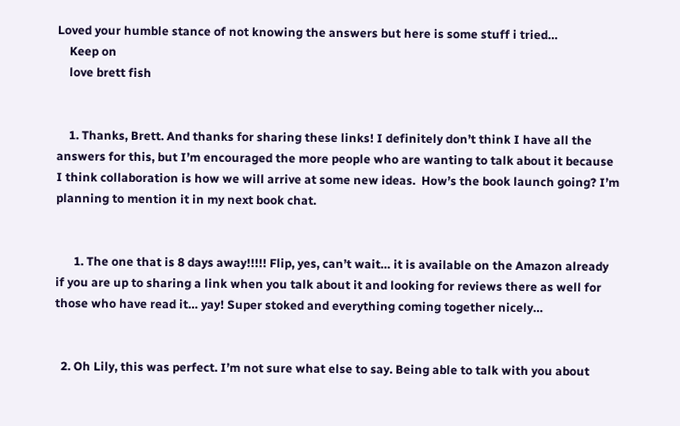Loved your humble stance of not knowing the answers but here is some stuff i tried…
    Keep on
    love brett fish


    1. Thanks, Brett. And thanks for sharing these links! I definitely don’t think I have all the answers for this, but I’m encouraged the more people who are wanting to talk about it because I think collaboration is how we will arrive at some new ideas.  How’s the book launch going? I’m planning to mention it in my next book chat.


      1. The one that is 8 days away!!!!! Flip, yes, can’t wait… it is available on the Amazon already if you are up to sharing a link when you talk about it and looking for reviews there as well for those who have read it… yay! Super stoked and everything coming together nicely…


  2. Oh Lily, this was perfect. I’m not sure what else to say. Being able to talk with you about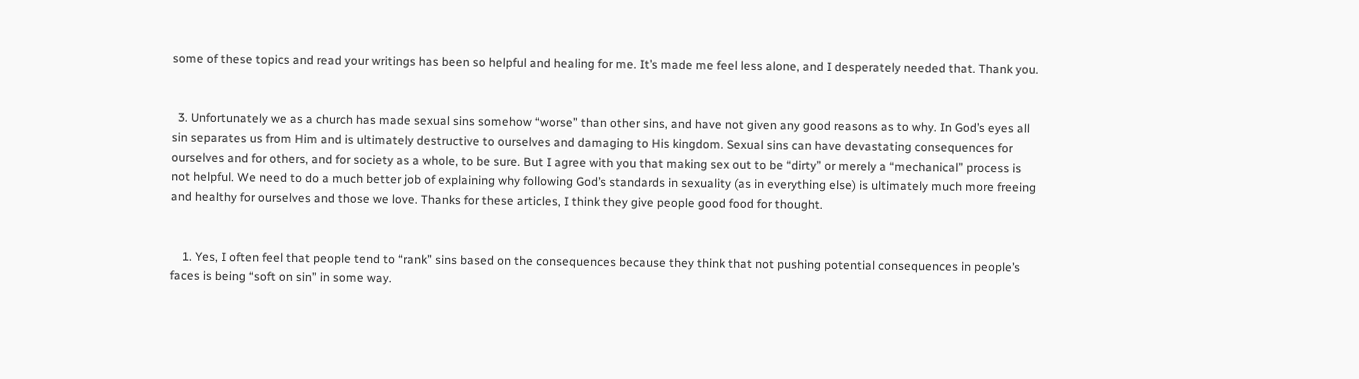some of these topics and read your writings has been so helpful and healing for me. It’s made me feel less alone, and I desperately needed that. Thank you.


  3. Unfortunately we as a church has made sexual sins somehow “worse” than other sins, and have not given any good reasons as to why. In God’s eyes all sin separates us from Him and is ultimately destructive to ourselves and damaging to His kingdom. Sexual sins can have devastating consequences for ourselves and for others, and for society as a whole, to be sure. But I agree with you that making sex out to be “dirty” or merely a “mechanical” process is not helpful. We need to do a much better job of explaining why following God’s standards in sexuality (as in everything else) is ultimately much more freeing and healthy for ourselves and those we love. Thanks for these articles, I think they give people good food for thought.


    1. Yes, I often feel that people tend to “rank” sins based on the consequences because they think that not pushing potential consequences in people’s faces is being “soft on sin” in some way.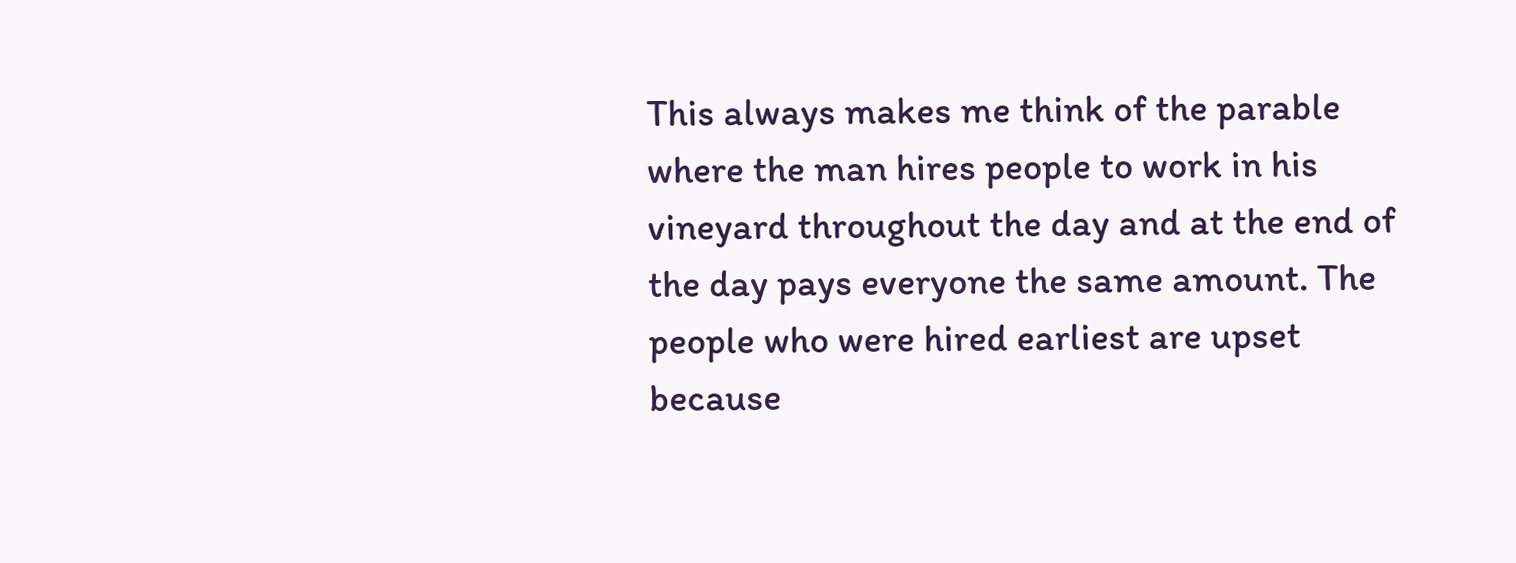This always makes me think of the parable where the man hires people to work in his vineyard throughout the day and at the end of the day pays everyone the same amount. The people who were hired earliest are upset because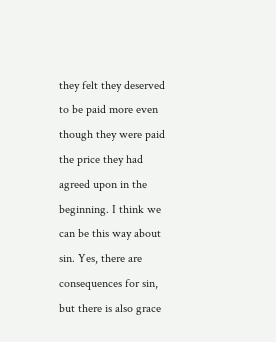they felt they deserved to be paid more even though they were paid the price they had agreed upon in the beginning. I think we can be this way about sin. Yes, there are consequences for sin, but there is also grace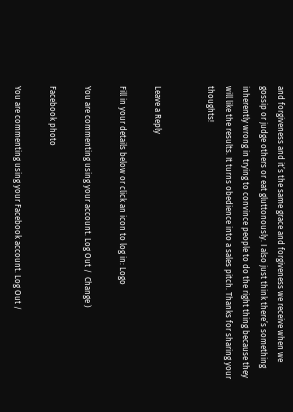and forgiveness and it’s the same grace and forgiveness we receive when we gossip or judge others or eat gluttonously. I also just think there’s something inherently wrong in trying to convince people to do the right thing because they will like the results. It turns obedience into a sales pitch. Thanks for sharing your thoughts!


Leave a Reply

Fill in your details below or click an icon to log in: Logo

You are commenting using your account. Log Out /  Change )

Facebook photo

You are commenting using your Facebook account. Log Out /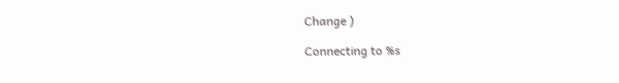Change )

Connecting to %s